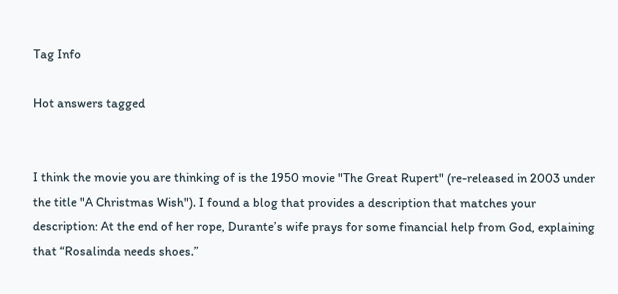Tag Info

Hot answers tagged


I think the movie you are thinking of is the 1950 movie "The Great Rupert" (re-released in 2003 under the title "A Christmas Wish"). I found a blog that provides a description that matches your description: At the end of her rope, Durante’s wife prays for some financial help from God, explaining that “Rosalinda needs shoes.”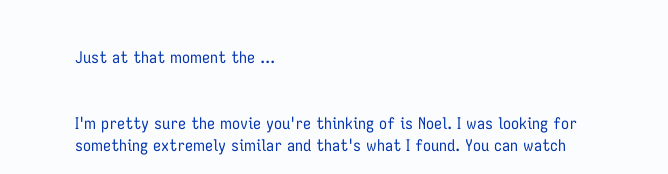Just at that moment the ...


I'm pretty sure the movie you're thinking of is Noel. I was looking for something extremely similar and that's what I found. You can watch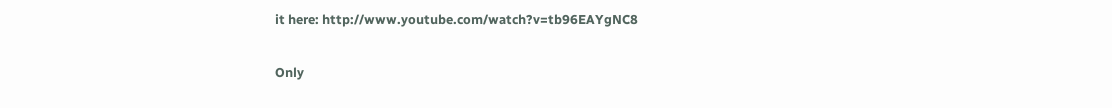it here: http://www.youtube.com/watch?v=tb96EAYgNC8

Only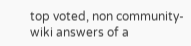top voted, non community-wiki answers of a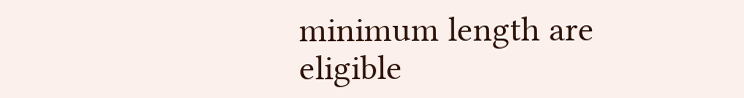minimum length are eligible